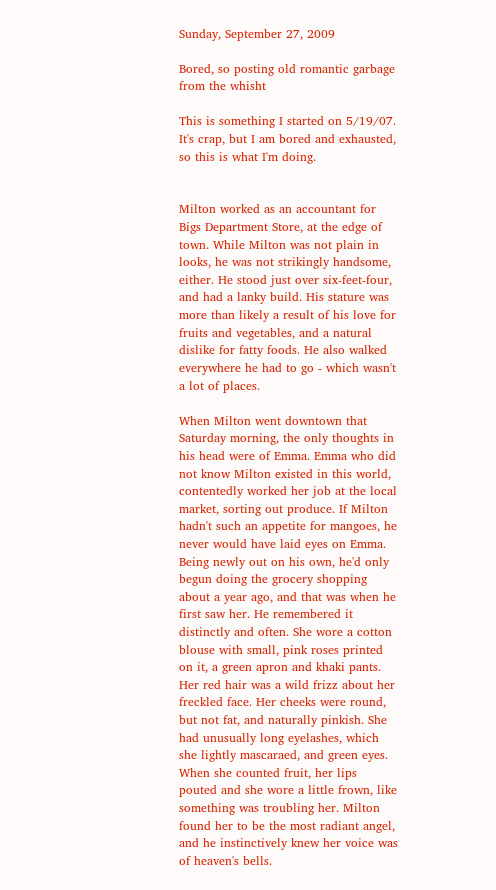Sunday, September 27, 2009

Bored, so posting old romantic garbage from the whisht

This is something I started on 5/19/07. It's crap, but I am bored and exhausted, so this is what I'm doing.


Milton worked as an accountant for Bigs Department Store, at the edge of town. While Milton was not plain in looks, he was not strikingly handsome, either. He stood just over six-feet-four, and had a lanky build. His stature was more than likely a result of his love for fruits and vegetables, and a natural dislike for fatty foods. He also walked everywhere he had to go - which wasn't a lot of places.

When Milton went downtown that Saturday morning, the only thoughts in his head were of Emma. Emma who did not know Milton existed in this world, contentedly worked her job at the local market, sorting out produce. If Milton hadn't such an appetite for mangoes, he never would have laid eyes on Emma. Being newly out on his own, he'd only begun doing the grocery shopping about a year ago, and that was when he first saw her. He remembered it distinctly and often. She wore a cotton blouse with small, pink roses printed on it, a green apron and khaki pants. Her red hair was a wild frizz about her freckled face. Her cheeks were round, but not fat, and naturally pinkish. She had unusually long eyelashes, which she lightly mascaraed, and green eyes. When she counted fruit, her lips pouted and she wore a little frown, like something was troubling her. Milton found her to be the most radiant angel, and he instinctively knew her voice was of heaven's bells.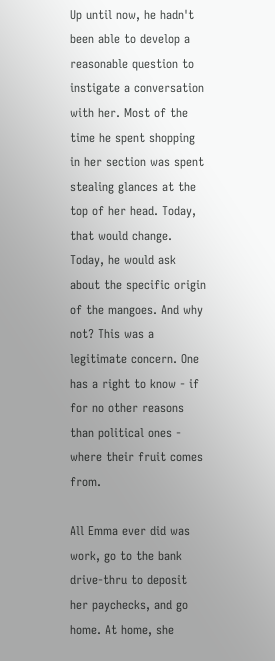Up until now, he hadn't been able to develop a reasonable question to instigate a conversation with her. Most of the time he spent shopping in her section was spent stealing glances at the top of her head. Today, that would change. Today, he would ask about the specific origin of the mangoes. And why not? This was a legitimate concern. One has a right to know - if for no other reasons than political ones - where their fruit comes from.

All Emma ever did was work, go to the bank drive-thru to deposit her paychecks, and go home. At home, she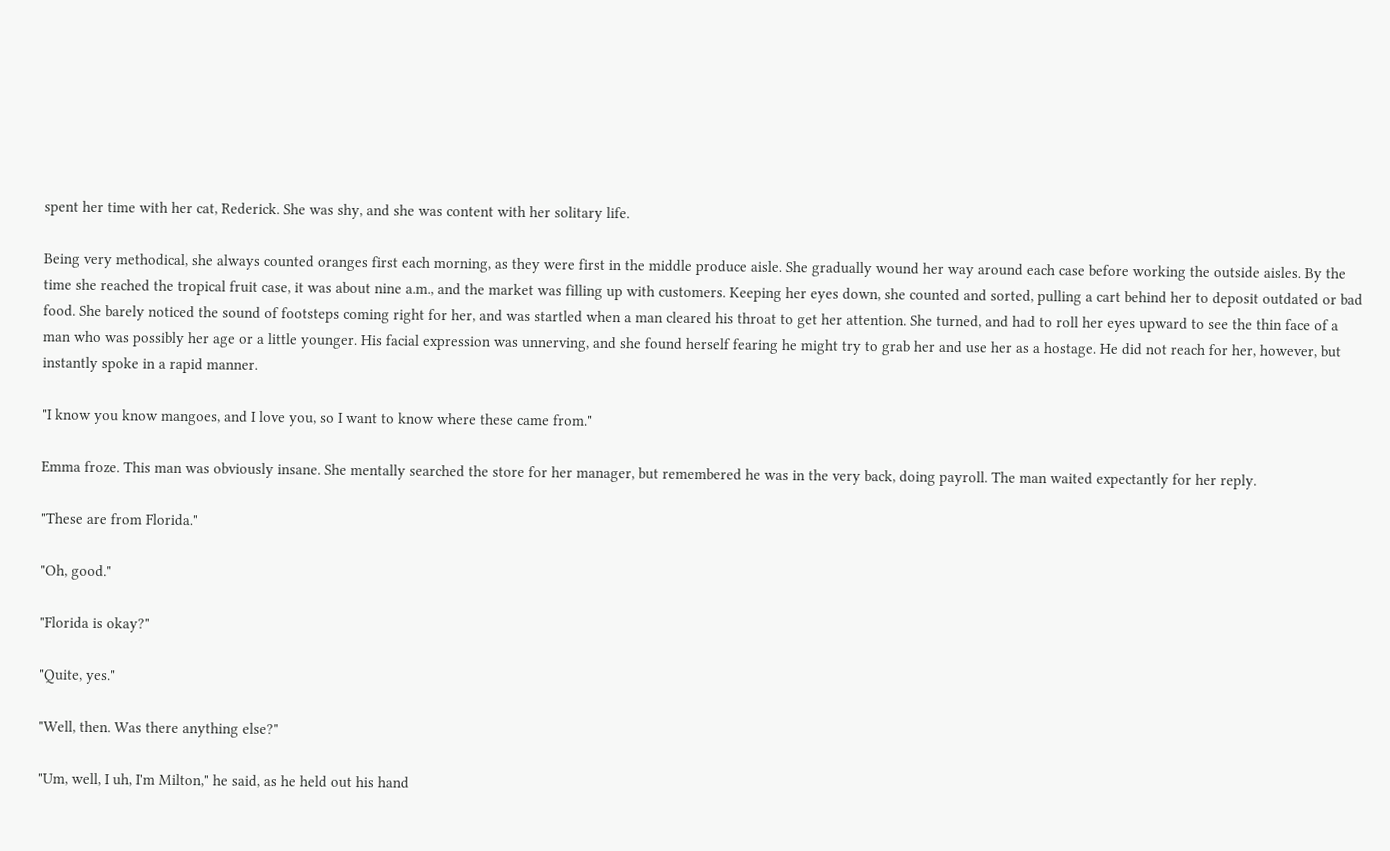spent her time with her cat, Rederick. She was shy, and she was content with her solitary life.

Being very methodical, she always counted oranges first each morning, as they were first in the middle produce aisle. She gradually wound her way around each case before working the outside aisles. By the time she reached the tropical fruit case, it was about nine a.m., and the market was filling up with customers. Keeping her eyes down, she counted and sorted, pulling a cart behind her to deposit outdated or bad food. She barely noticed the sound of footsteps coming right for her, and was startled when a man cleared his throat to get her attention. She turned, and had to roll her eyes upward to see the thin face of a man who was possibly her age or a little younger. His facial expression was unnerving, and she found herself fearing he might try to grab her and use her as a hostage. He did not reach for her, however, but instantly spoke in a rapid manner.

"I know you know mangoes, and I love you, so I want to know where these came from."

Emma froze. This man was obviously insane. She mentally searched the store for her manager, but remembered he was in the very back, doing payroll. The man waited expectantly for her reply.

"These are from Florida."

"Oh, good."

"Florida is okay?"

"Quite, yes."

"Well, then. Was there anything else?"

"Um, well, I uh, I'm Milton," he said, as he held out his hand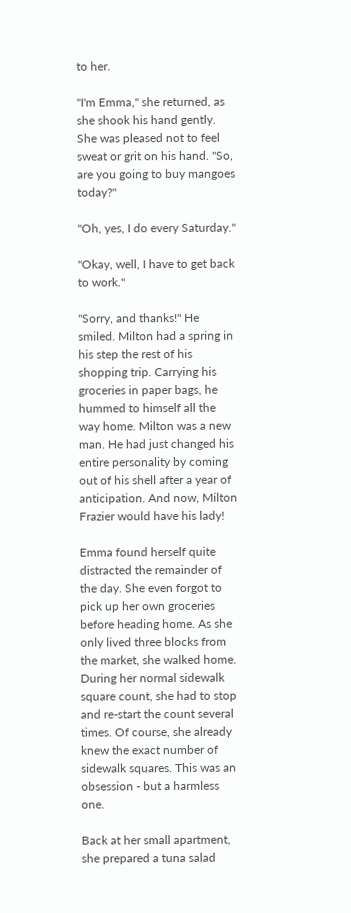to her.

"I'm Emma," she returned, as she shook his hand gently. She was pleased not to feel sweat or grit on his hand. "So, are you going to buy mangoes today?"

"Oh, yes, I do every Saturday."

"Okay, well, I have to get back to work."

"Sorry, and thanks!" He smiled. Milton had a spring in his step the rest of his shopping trip. Carrying his groceries in paper bags, he hummed to himself all the way home. Milton was a new man. He had just changed his entire personality by coming out of his shell after a year of anticipation. And now, Milton Frazier would have his lady!

Emma found herself quite distracted the remainder of the day. She even forgot to pick up her own groceries before heading home. As she only lived three blocks from the market, she walked home. During her normal sidewalk square count, she had to stop and re-start the count several times. Of course, she already knew the exact number of sidewalk squares. This was an obsession - but a harmless one.

Back at her small apartment, she prepared a tuna salad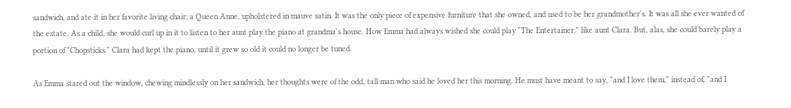sandwich, and ate it in her favorite living chair; a Queen Anne, upholstered in mauve satin. It was the only piece of expensive furniture that she owned, and used to be her grandmother's. It was all she ever wanted of the estate. As a child, she would curl up in it to listen to her aunt play the piano at grandma's house. How Emma had always wished she could play "The Entertainer," like aunt Clara. But, alas, she could barely play a portion of "Chopsticks." Clara had kept the piano, until it grew so old it could no longer be tuned.

As Emma stared out the window, chewing mindlessly on her sandwich, her thoughts were of the odd, tall man who said he loved her this morning. He must have meant to say, "and I love them," instead of, "and I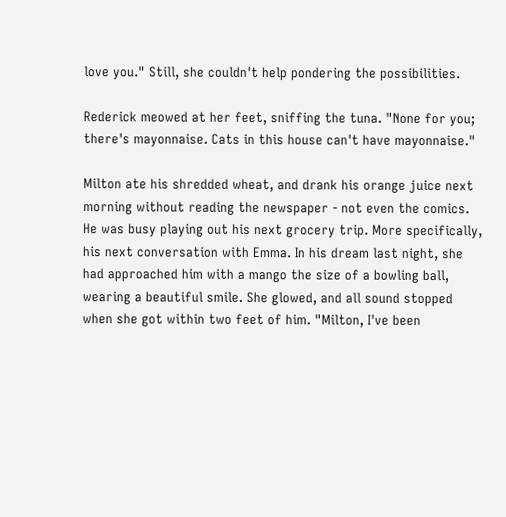love you." Still, she couldn't help pondering the possibilities.

Rederick meowed at her feet, sniffing the tuna. "None for you; there's mayonnaise. Cats in this house can't have mayonnaise."

Milton ate his shredded wheat, and drank his orange juice next morning without reading the newspaper - not even the comics. He was busy playing out his next grocery trip. More specifically, his next conversation with Emma. In his dream last night, she had approached him with a mango the size of a bowling ball, wearing a beautiful smile. She glowed, and all sound stopped when she got within two feet of him. "Milton, I've been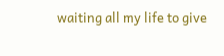waiting all my life to give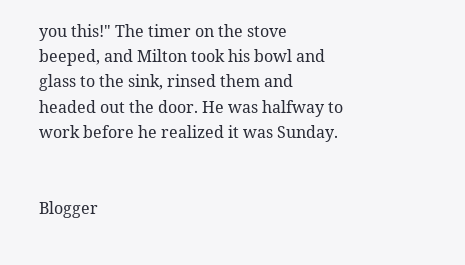you this!" The timer on the stove beeped, and Milton took his bowl and glass to the sink, rinsed them and headed out the door. He was halfway to work before he realized it was Sunday.


Blogger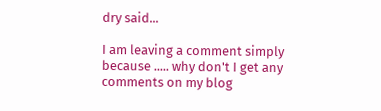dry said...

I am leaving a comment simply because ..... why don't I get any comments on my blog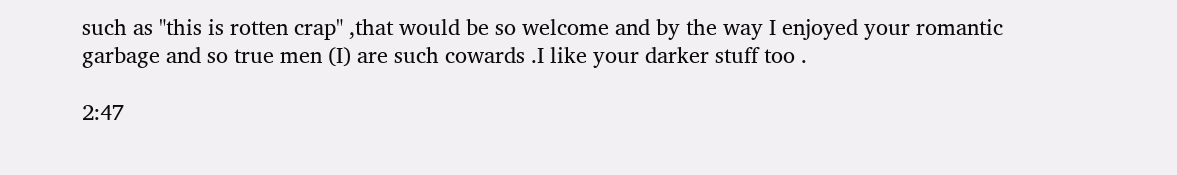such as "this is rotten crap" ,that would be so welcome and by the way I enjoyed your romantic garbage and so true men (I) are such cowards .I like your darker stuff too .

2:47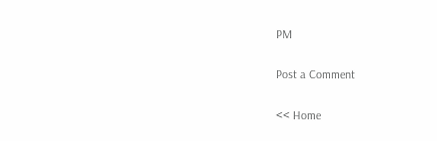PM

Post a Comment

<< Home